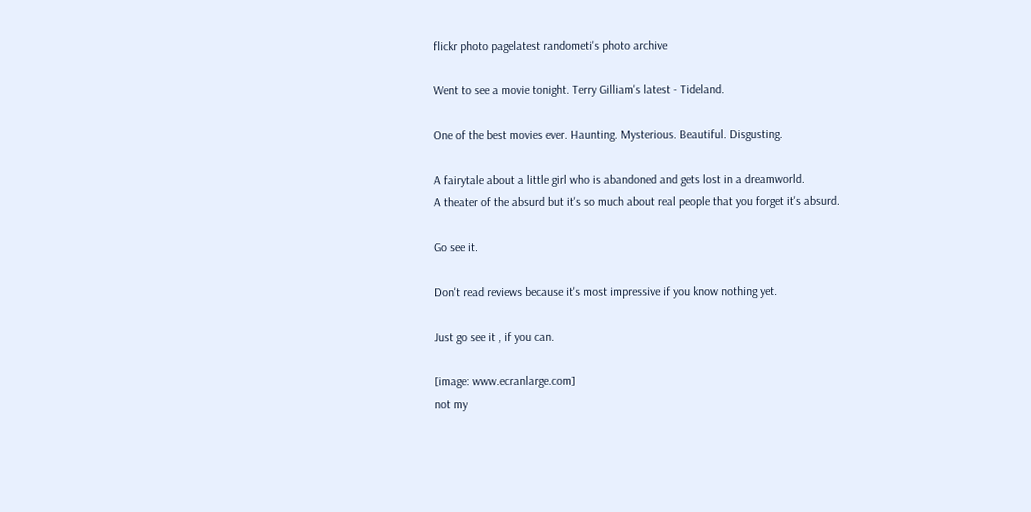flickr photo pagelatest randometi's photo archive

Went to see a movie tonight. Terry Gilliam's latest - Tideland.

One of the best movies ever. Haunting. Mysterious. Beautiful. Disgusting.

A fairytale about a little girl who is abandoned and gets lost in a dreamworld.
A theater of the absurd but it's so much about real people that you forget it's absurd.

Go see it.

Don't read reviews because it's most impressive if you know nothing yet.

Just go see it , if you can.

[image: www.ecranlarge.com]
not my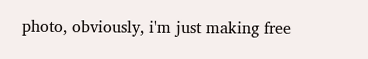photo, obviously, i'm just making free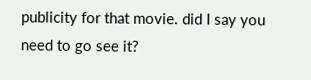publicity for that movie. did I say you need to go see it?